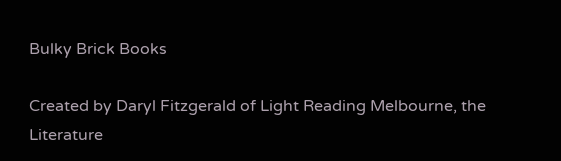Bulky Brick Books

Created by Daryl Fitzgerald of Light Reading Melbourne, the Literature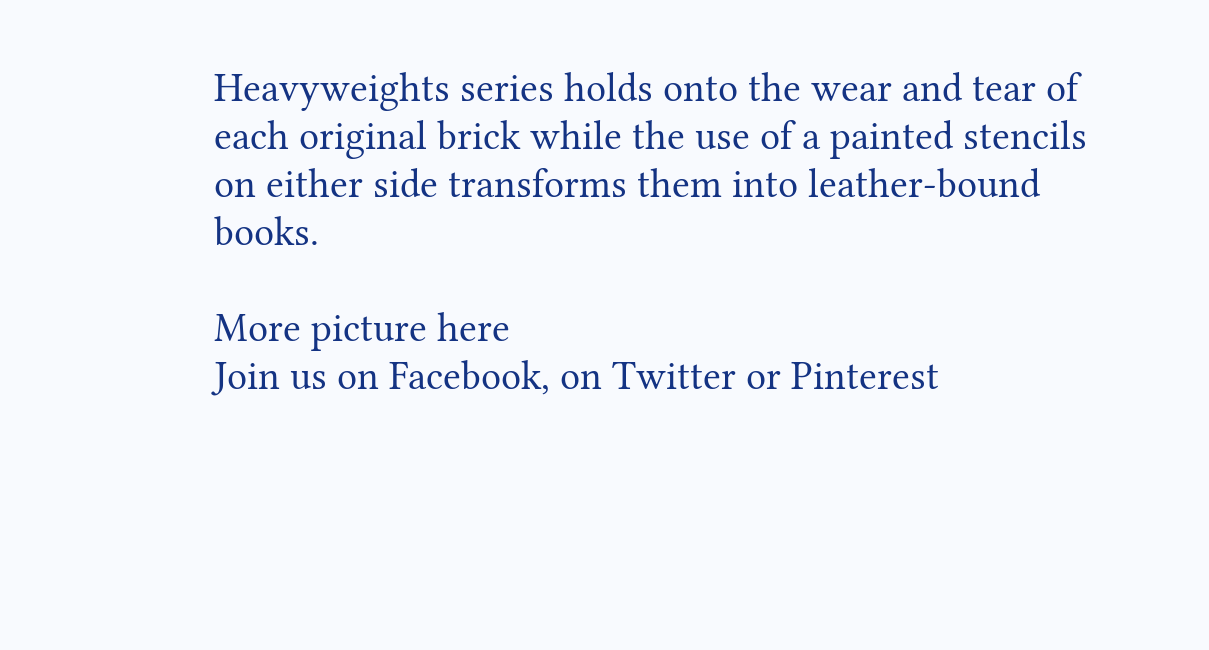Heavyweights series holds onto the wear and tear of each original brick while the use of a painted stencils on either side transforms them into leather-bound books.

More picture here
Join us on Facebook, on Twitter or Pinterest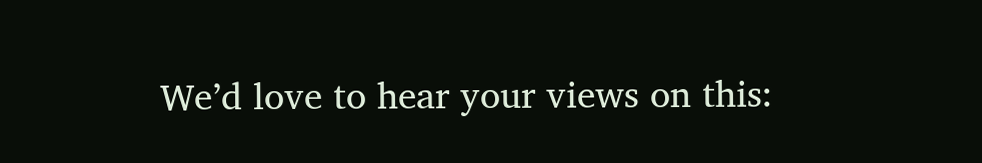We’d love to hear your views on this: